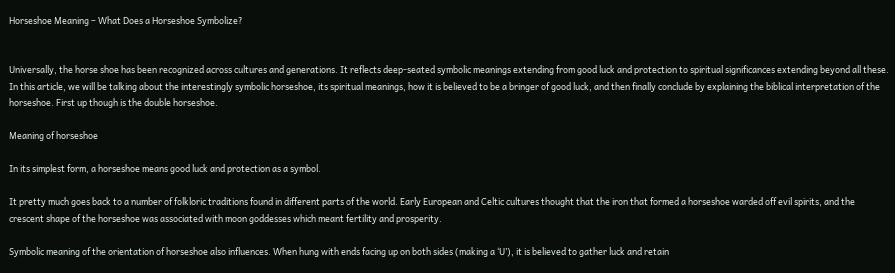Horseshoe Meaning – What Does a Horseshoe Symbolize?


Universally, the horse shoe has been recognized across cultures and generations. It reflects deep-seated symbolic meanings extending from good luck and protection to spiritual significances extending beyond all these. In this article, we will be talking about the interestingly symbolic horseshoe, its spiritual meanings, how it is believed to be a bringer of good luck, and then finally conclude by explaining the biblical interpretation of the horseshoe. First up though is the double horseshoe.

Meaning of horseshoe

In its simplest form, a horseshoe means good luck and protection as a symbol.

It pretty much goes back to a number of folkloric traditions found in different parts of the world. Early European and Celtic cultures thought that the iron that formed a horseshoe warded off evil spirits, and the crescent shape of the horseshoe was associated with moon goddesses which meant fertility and prosperity.

Symbolic meaning of the orientation of horseshoe also influences. When hung with ends facing up on both sides (making a ‘U’), it is believed to gather luck and retain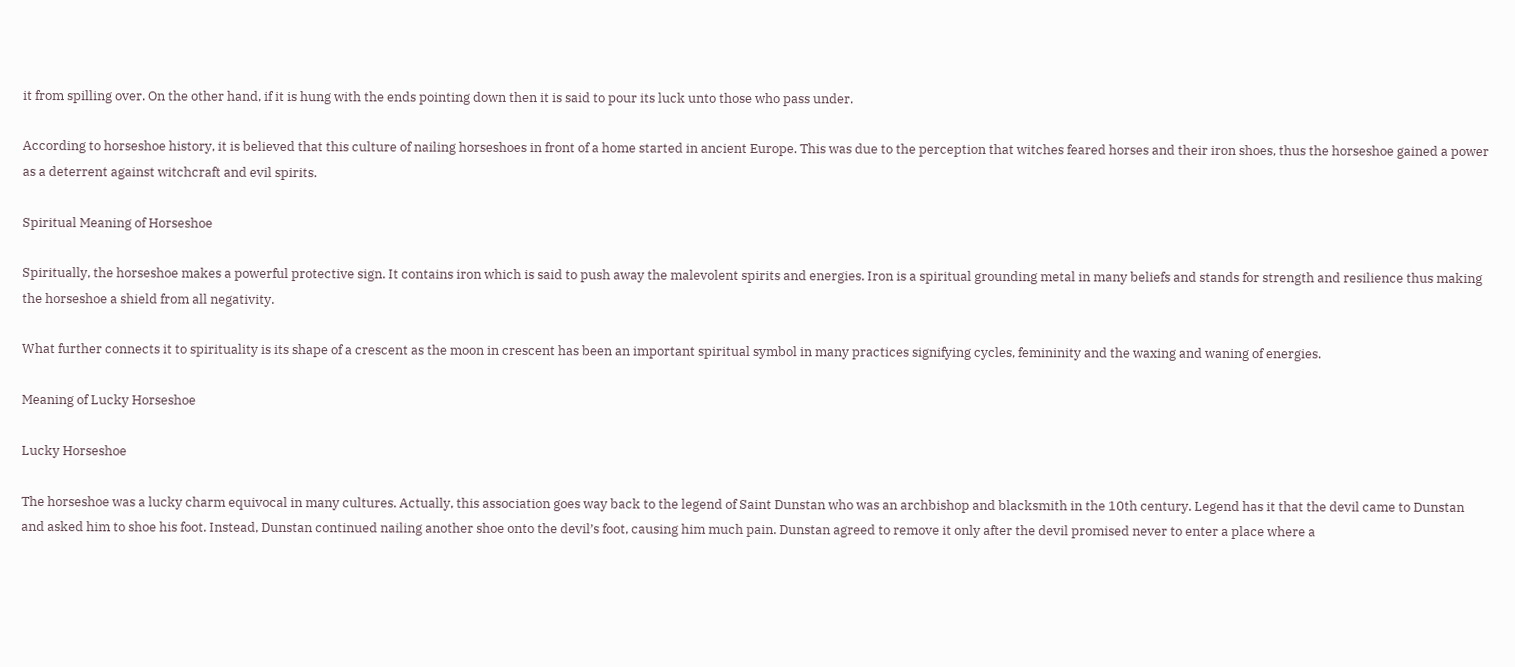it from spilling over. On the other hand, if it is hung with the ends pointing down then it is said to pour its luck unto those who pass under.

According to horseshoe history, it is believed that this culture of nailing horseshoes in front of a home started in ancient Europe. This was due to the perception that witches feared horses and their iron shoes, thus the horseshoe gained a power as a deterrent against witchcraft and evil spirits.

Spiritual Meaning of Horseshoe

Spiritually, the horseshoe makes a powerful protective sign. It contains iron which is said to push away the malevolent spirits and energies. Iron is a spiritual grounding metal in many beliefs and stands for strength and resilience thus making the horseshoe a shield from all negativity.

What further connects it to spirituality is its shape of a crescent as the moon in crescent has been an important spiritual symbol in many practices signifying cycles, femininity and the waxing and waning of energies.

Meaning of Lucky Horseshoe

Lucky Horseshoe

The horseshoe was a lucky charm equivocal in many cultures. Actually, this association goes way back to the legend of Saint Dunstan who was an archbishop and blacksmith in the 10th century. Legend has it that the devil came to Dunstan and asked him to shoe his foot. Instead, Dunstan continued nailing another shoe onto the devil’s foot, causing him much pain. Dunstan agreed to remove it only after the devil promised never to enter a place where a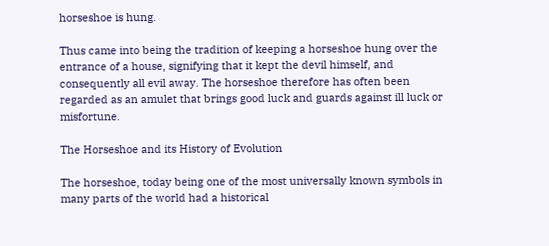horseshoe is hung.

Thus came into being the tradition of keeping a horseshoe hung over the entrance of a house, signifying that it kept the devil himself, and consequently all evil away. The horseshoe therefore has often been regarded as an amulet that brings good luck and guards against ill luck or misfortune.

The Horseshoe and its History of Evolution

The horseshoe, today being one of the most universally known symbols in many parts of the world had a historical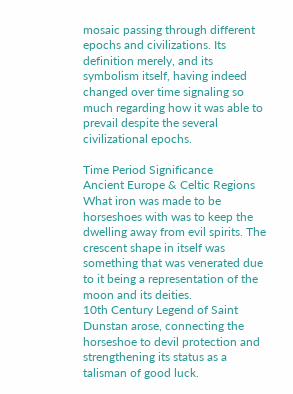mosaic passing through different epochs and civilizations. Its definition merely, and its symbolism itself, having indeed changed over time signaling so much regarding how it was able to prevail despite the several civilizational epochs.

Time Period Significance
Ancient Europe & Celtic Regions What iron was made to be horseshoes with was to keep the dwelling away from evil spirits. The crescent shape in itself was something that was venerated due to it being a representation of the moon and its deities.
10th Century Legend of Saint Dunstan arose, connecting the horseshoe to devil protection and strengthening its status as a talisman of good luck.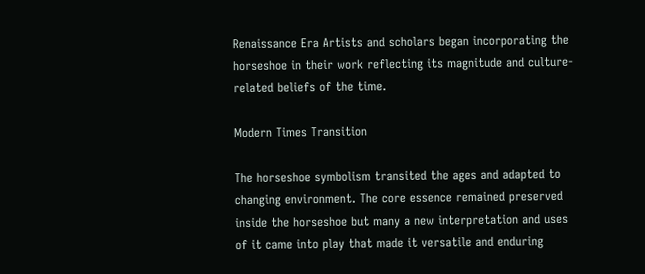Renaissance Era Artists and scholars began incorporating the horseshoe in their work reflecting its magnitude and culture-related beliefs of the time.

Modern Times Transition

The horseshoe symbolism transited the ages and adapted to changing environment. The core essence remained preserved inside the horseshoe but many a new interpretation and uses of it came into play that made it versatile and enduring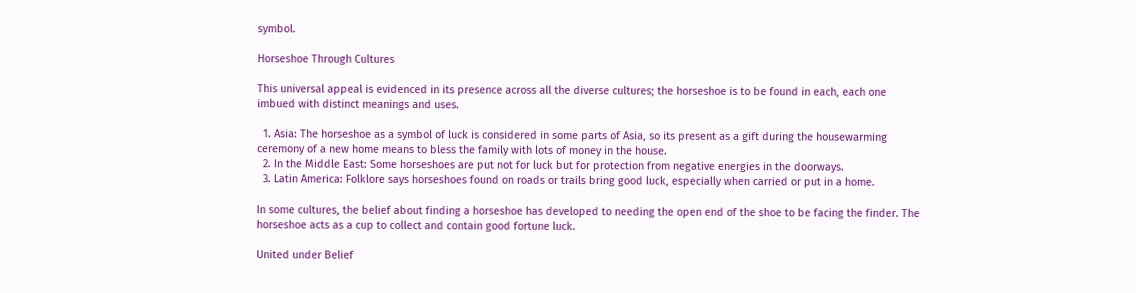symbol.

Horseshoe Through Cultures

This universal appeal is evidenced in its presence across all the diverse cultures; the horseshoe is to be found in each, each one imbued with distinct meanings and uses.

  1. Asia: The horseshoe as a symbol of luck is considered in some parts of Asia, so its present as a gift during the housewarming ceremony of a new home means to bless the family with lots of money in the house.
  2. In the Middle East: Some horseshoes are put not for luck but for protection from negative energies in the doorways.
  3. Latin America: Folklore says horseshoes found on roads or trails bring good luck, especially when carried or put in a home.

In some cultures, the belief about finding a horseshoe has developed to needing the open end of the shoe to be facing the finder. The horseshoe acts as a cup to collect and contain good fortune luck.

United under Belief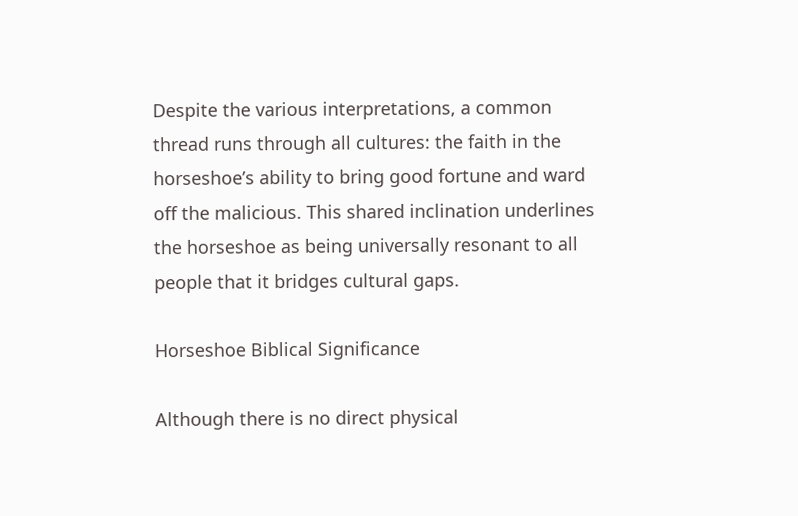Despite the various interpretations, a common thread runs through all cultures: the faith in the horseshoe’s ability to bring good fortune and ward off the malicious. This shared inclination underlines the horseshoe as being universally resonant to all people that it bridges cultural gaps.

Horseshoe Biblical Significance

Although there is no direct physical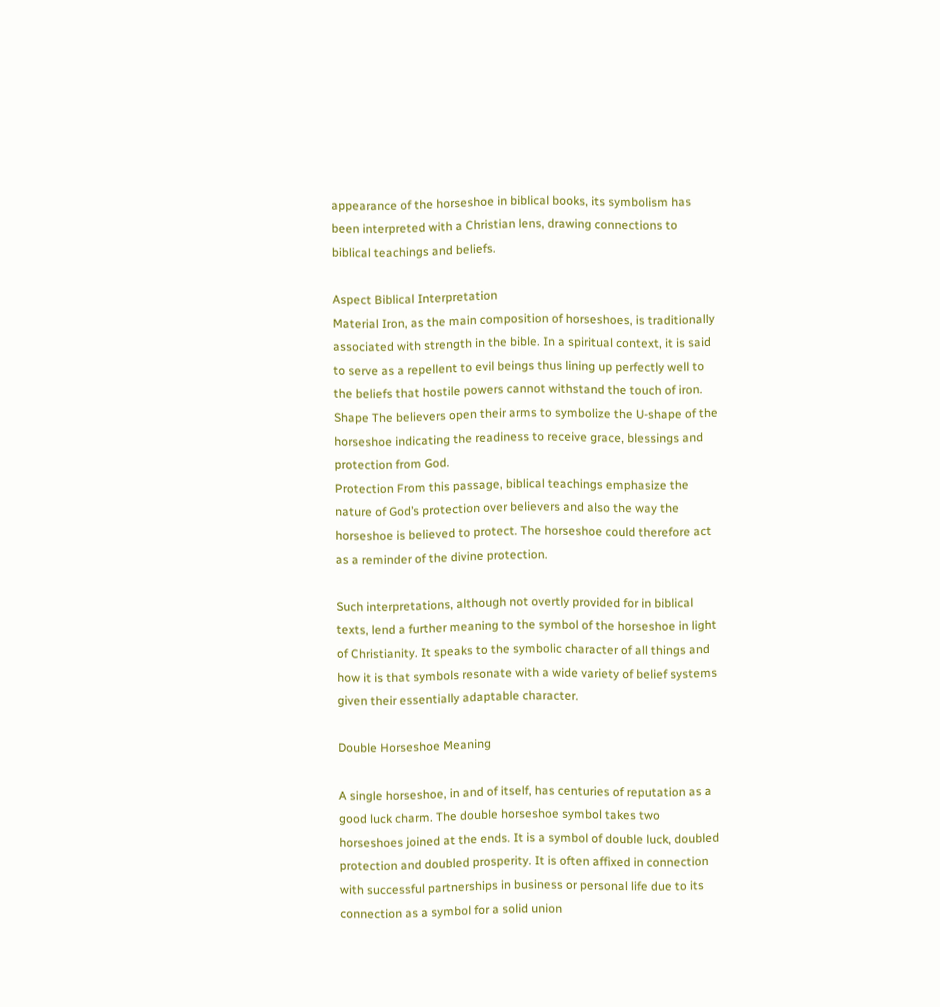appearance of the horseshoe in biblical books, its symbolism has been interpreted with a Christian lens, drawing connections to biblical teachings and beliefs.

Aspect Biblical Interpretation
Material Iron, as the main composition of horseshoes, is traditionally associated with strength in the bible. In a spiritual context, it is said to serve as a repellent to evil beings thus lining up perfectly well to the beliefs that hostile powers cannot withstand the touch of iron.
Shape The believers open their arms to symbolize the U-shape of the horseshoe indicating the readiness to receive grace, blessings and protection from God.
Protection From this passage, biblical teachings emphasize the nature of God’s protection over believers and also the way the horseshoe is believed to protect. The horseshoe could therefore act as a reminder of the divine protection.

Such interpretations, although not overtly provided for in biblical texts, lend a further meaning to the symbol of the horseshoe in light of Christianity. It speaks to the symbolic character of all things and how it is that symbols resonate with a wide variety of belief systems given their essentially adaptable character.

Double Horseshoe Meaning

A single horseshoe, in and of itself, has centuries of reputation as a good luck charm. The double horseshoe symbol takes two horseshoes joined at the ends. It is a symbol of double luck, doubled protection and doubled prosperity. It is often affixed in connection with successful partnerships in business or personal life due to its connection as a symbol for a solid union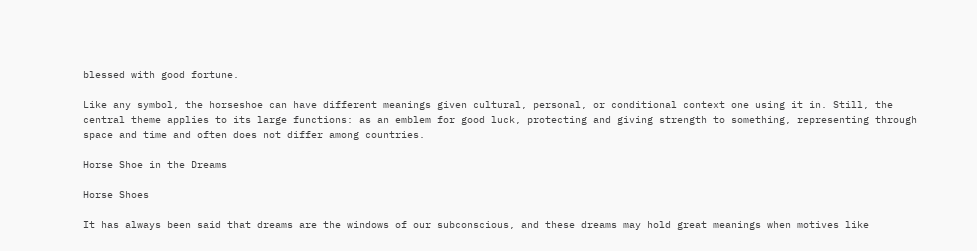blessed with good fortune.

Like any symbol, the horseshoe can have different meanings given cultural, personal, or conditional context one using it in. Still, the central theme applies to its large functions: as an emblem for good luck, protecting and giving strength to something, representing through space and time and often does not differ among countries.

Horse Shoe in the Dreams

Horse Shoes

It has always been said that dreams are the windows of our subconscious, and these dreams may hold great meanings when motives like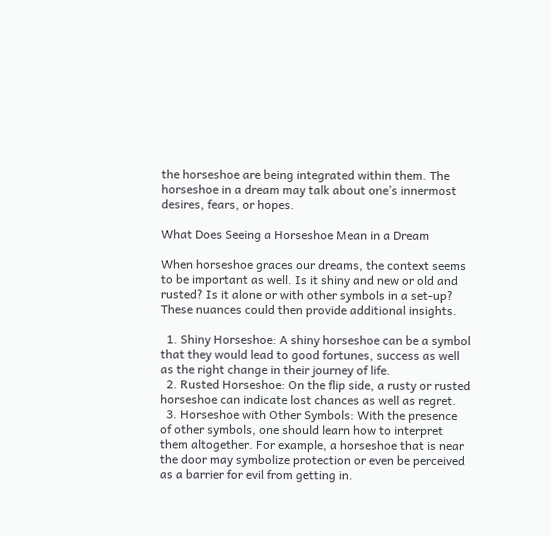the horseshoe are being integrated within them. The horseshoe in a dream may talk about one’s innermost desires, fears, or hopes.

What Does Seeing a Horseshoe Mean in a Dream

When horseshoe graces our dreams, the context seems to be important as well. Is it shiny and new or old and rusted? Is it alone or with other symbols in a set-up? These nuances could then provide additional insights.

  1. Shiny Horseshoe: A shiny horseshoe can be a symbol that they would lead to good fortunes, success as well as the right change in their journey of life.
  2. Rusted Horseshoe: On the flip side, a rusty or rusted horseshoe can indicate lost chances as well as regret.
  3. Horseshoe with Other Symbols: With the presence of other symbols, one should learn how to interpret them altogether. For example, a horseshoe that is near the door may symbolize protection or even be perceived as a barrier for evil from getting in.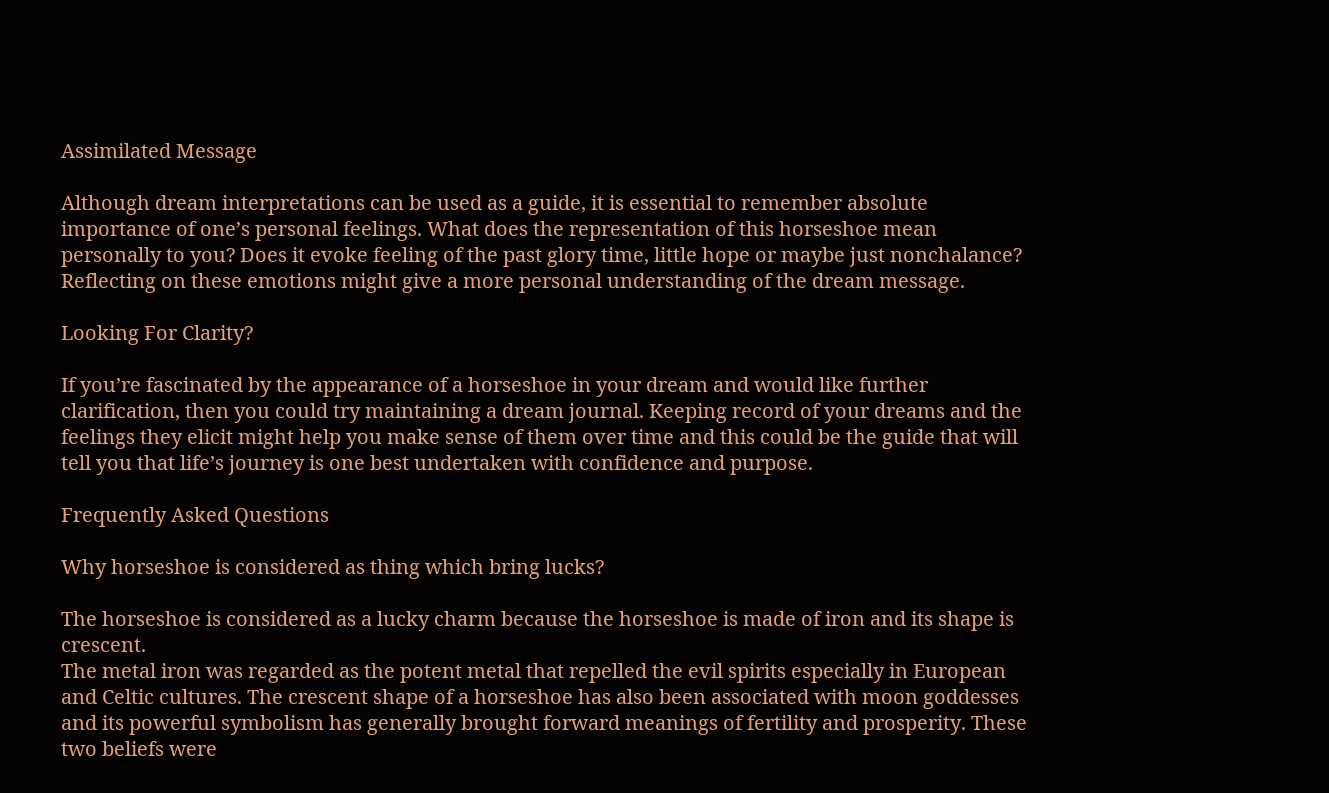Assimilated Message

Although dream interpretations can be used as a guide, it is essential to remember absolute importance of one’s personal feelings. What does the representation of this horseshoe mean personally to you? Does it evoke feeling of the past glory time, little hope or maybe just nonchalance? Reflecting on these emotions might give a more personal understanding of the dream message.

Looking For Clarity?

If you’re fascinated by the appearance of a horseshoe in your dream and would like further clarification, then you could try maintaining a dream journal. Keeping record of your dreams and the feelings they elicit might help you make sense of them over time and this could be the guide that will tell you that life’s journey is one best undertaken with confidence and purpose.

Frequently Asked Questions

Why horseshoe is considered as thing which bring lucks?

The horseshoe is considered as a lucky charm because the horseshoe is made of iron and its shape is crescent.
The metal iron was regarded as the potent metal that repelled the evil spirits especially in European and Celtic cultures. The crescent shape of a horseshoe has also been associated with moon goddesses and its powerful symbolism has generally brought forward meanings of fertility and prosperity. These two beliefs were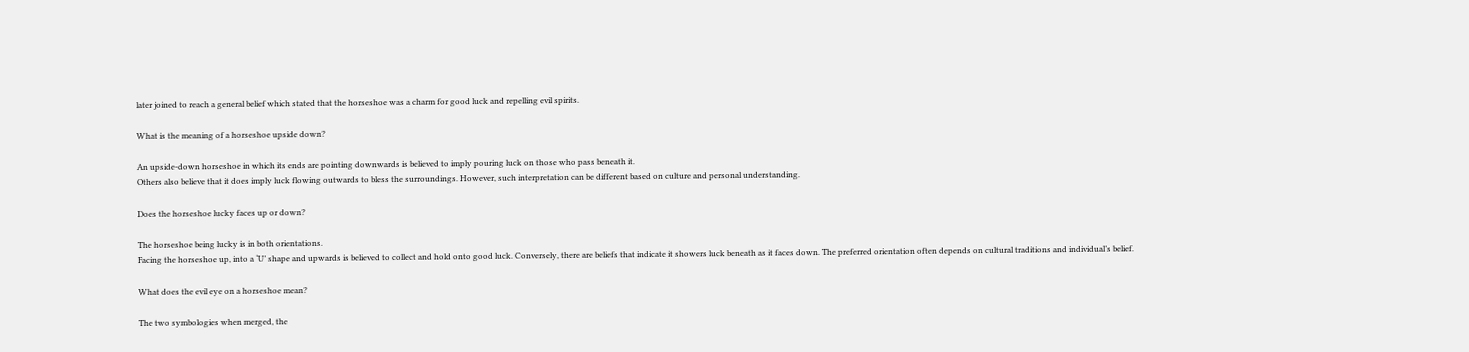later joined to reach a general belief which stated that the horseshoe was a charm for good luck and repelling evil spirits.

What is the meaning of a horseshoe upside down?

An upside-down horseshoe in which its ends are pointing downwards is believed to imply pouring luck on those who pass beneath it.
Others also believe that it does imply luck flowing outwards to bless the surroundings. However, such interpretation can be different based on culture and personal understanding.

Does the horseshoe lucky faces up or down?

The horseshoe being lucky is in both orientations.
Facing the horseshoe up, into a ‘U’ shape and upwards is believed to collect and hold onto good luck. Conversely, there are beliefs that indicate it showers luck beneath as it faces down. The preferred orientation often depends on cultural traditions and individual’s belief.

What does the evil eye on a horseshoe mean?

The two symbologies when merged, the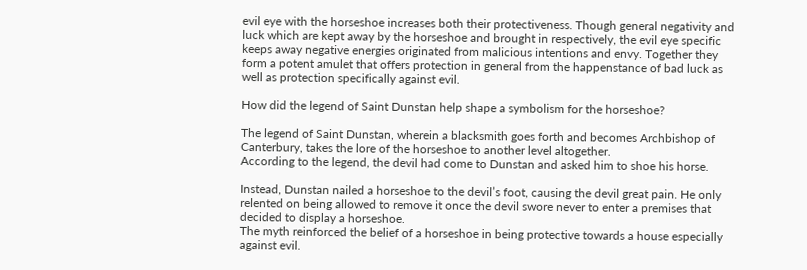evil eye with the horseshoe increases both their protectiveness. Though general negativity and luck which are kept away by the horseshoe and brought in respectively, the evil eye specific keeps away negative energies originated from malicious intentions and envy. Together they form a potent amulet that offers protection in general from the happenstance of bad luck as well as protection specifically against evil.

How did the legend of Saint Dunstan help shape a symbolism for the horseshoe?

The legend of Saint Dunstan, wherein a blacksmith goes forth and becomes Archbishop of Canterbury, takes the lore of the horseshoe to another level altogether.
According to the legend, the devil had come to Dunstan and asked him to shoe his horse.

Instead, Dunstan nailed a horseshoe to the devil’s foot, causing the devil great pain. He only relented on being allowed to remove it once the devil swore never to enter a premises that decided to display a horseshoe.
The myth reinforced the belief of a horseshoe in being protective towards a house especially against evil.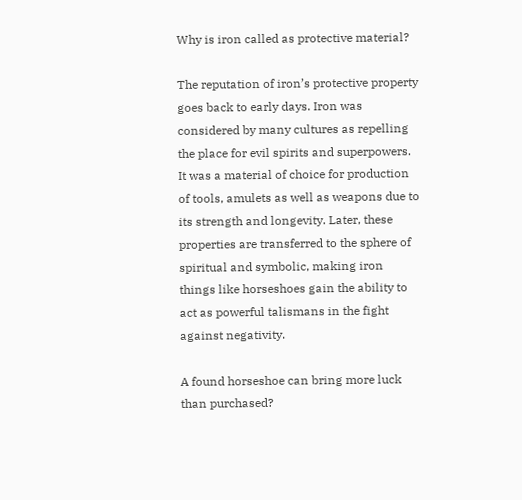Why is iron called as protective material?

The reputation of iron’s protective property goes back to early days. Iron was considered by many cultures as repelling the place for evil spirits and superpowers.
It was a material of choice for production of tools, amulets as well as weapons due to its strength and longevity. Later, these properties are transferred to the sphere of spiritual and symbolic, making iron things like horseshoes gain the ability to act as powerful talismans in the fight against negativity.

A found horseshoe can bring more luck than purchased?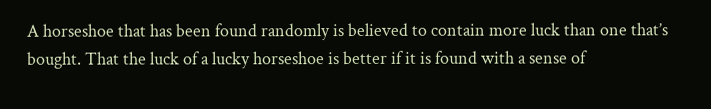A horseshoe that has been found randomly is believed to contain more luck than one that’s bought. That the luck of a lucky horseshoe is better if it is found with a sense of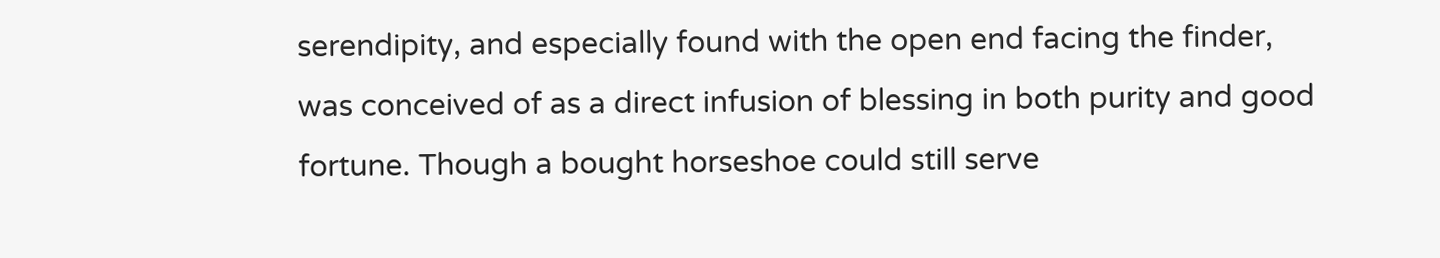serendipity, and especially found with the open end facing the finder, was conceived of as a direct infusion of blessing in both purity and good fortune. Though a bought horseshoe could still serve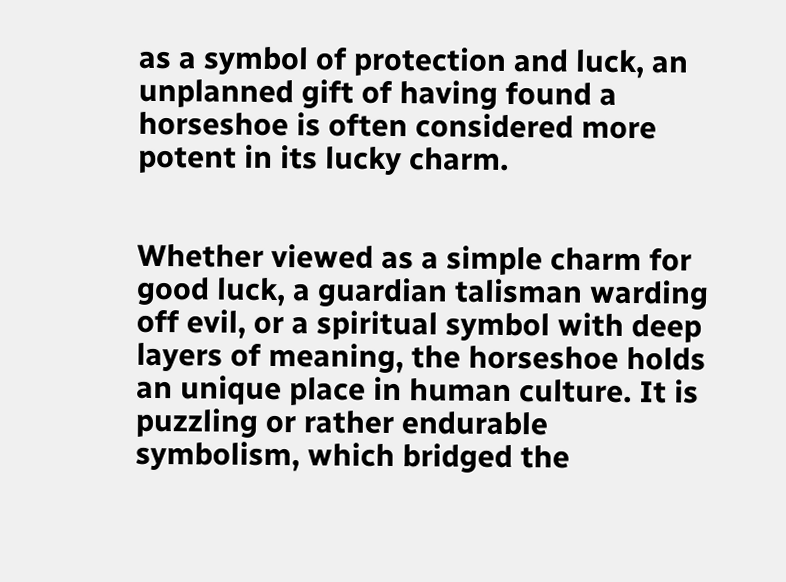as a symbol of protection and luck, an unplanned gift of having found a horseshoe is often considered more potent in its lucky charm.


Whether viewed as a simple charm for good luck, a guardian talisman warding off evil, or a spiritual symbol with deep layers of meaning, the horseshoe holds an unique place in human culture. It is puzzling or rather endurable symbolism, which bridged the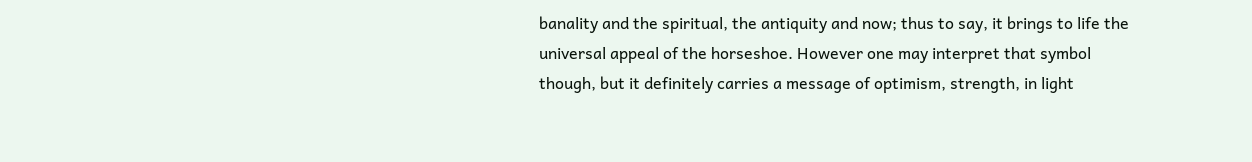banality and the spiritual, the antiquity and now; thus to say, it brings to life the universal appeal of the horseshoe. However one may interpret that symbol though, but it definitely carries a message of optimism, strength, in light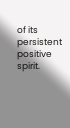of its persistent positive spirit.